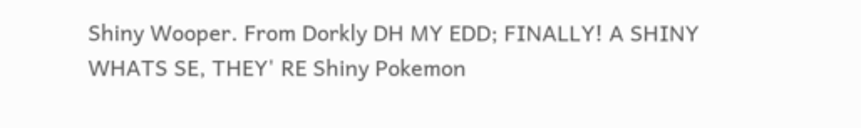Shiny Wooper. From Dorkly DH MY EDD; FINALLY! A SHINY WHATS SE, THEY' RE Shiny Pokemon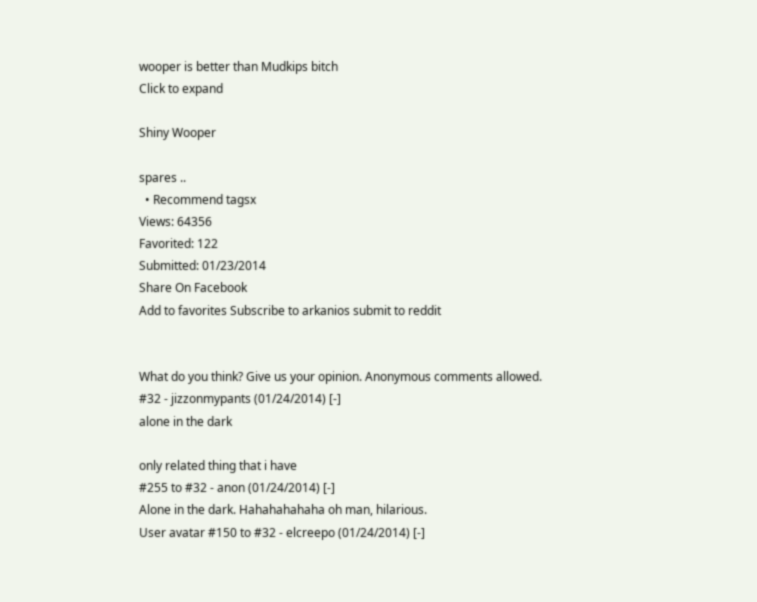wooper is better than Mudkips bitch
Click to expand

Shiny Wooper

spares ..
  • Recommend tagsx
Views: 64356
Favorited: 122
Submitted: 01/23/2014
Share On Facebook
Add to favorites Subscribe to arkanios submit to reddit


What do you think? Give us your opinion. Anonymous comments allowed.
#32 - jizzonmypants (01/24/2014) [-]
alone in the dark

only related thing that i have
#255 to #32 - anon (01/24/2014) [-]
Alone in the dark. Hahahahahaha oh man, hilarious.
User avatar #150 to #32 - elcreepo (01/24/2014) [-]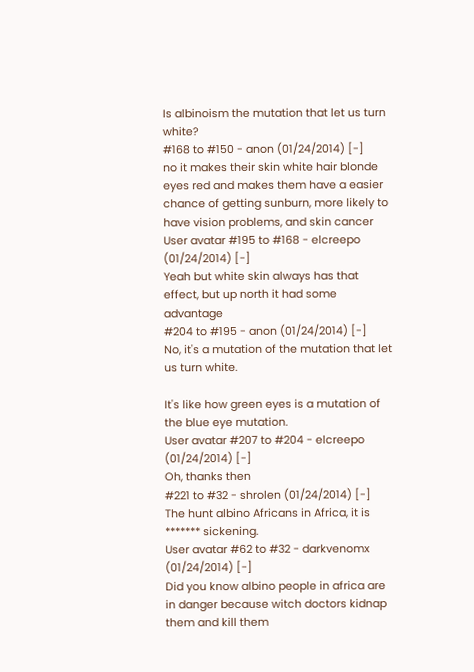Is albinoism the mutation that let us turn white?
#168 to #150 - anon (01/24/2014) [-]
no it makes their skin white hair blonde eyes red and makes them have a easier chance of getting sunburn, more likely to have vision problems, and skin cancer
User avatar #195 to #168 - elcreepo (01/24/2014) [-]
Yeah but white skin always has that effect, but up north it had some advantage
#204 to #195 - anon (01/24/2014) [-]
No, it's a mutation of the mutation that let us turn white.

It's like how green eyes is a mutation of the blue eye mutation.
User avatar #207 to #204 - elcreepo (01/24/2014) [-]
Oh, thanks then
#221 to #32 - shrolen (01/24/2014) [-]
The hunt albino Africans in Africa, it is ******* sickening.
User avatar #62 to #32 - darkvenomx (01/24/2014) [-]
Did you know albino people in africa are in danger because witch doctors kidnap them and kill them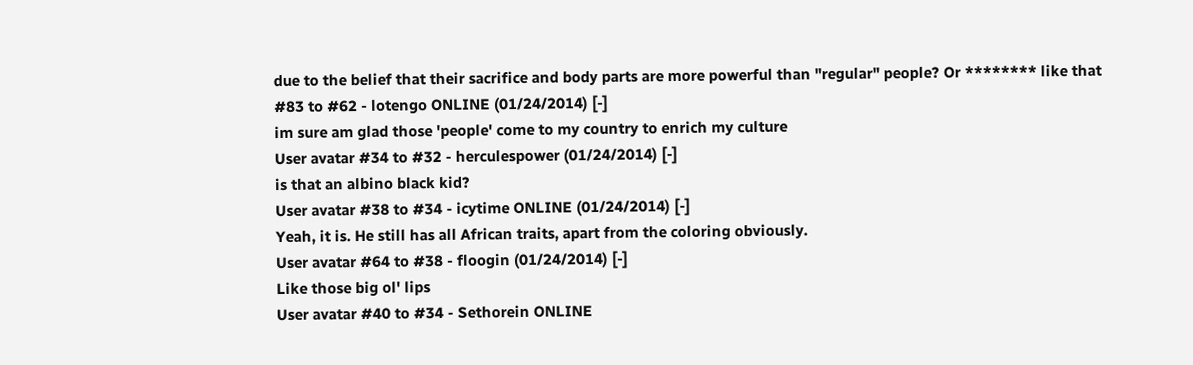due to the belief that their sacrifice and body parts are more powerful than "regular" people? Or ******** like that
#83 to #62 - lotengo ONLINE (01/24/2014) [-]
im sure am glad those 'people' come to my country to enrich my culture
User avatar #34 to #32 - herculespower (01/24/2014) [-]
is that an albino black kid?
User avatar #38 to #34 - icytime ONLINE (01/24/2014) [-]
Yeah, it is. He still has all African traits, apart from the coloring obviously.
User avatar #64 to #38 - floogin (01/24/2014) [-]
Like those big ol' lips
User avatar #40 to #34 - Sethorein ONLINE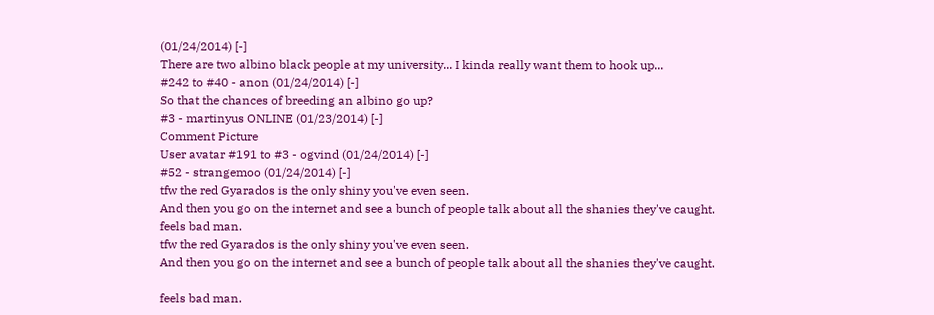(01/24/2014) [-]
There are two albino black people at my university... I kinda really want them to hook up...
#242 to #40 - anon (01/24/2014) [-]
So that the chances of breeding an albino go up?
#3 - martinyus ONLINE (01/23/2014) [-]
Comment Picture
User avatar #191 to #3 - ogvind (01/24/2014) [-]
#52 - strangemoo (01/24/2014) [-]
tfw the red Gyarados is the only shiny you've even seen.
And then you go on the internet and see a bunch of people talk about all the shanies they've caught.
feels bad man.
tfw the red Gyarados is the only shiny you've even seen.
And then you go on the internet and see a bunch of people talk about all the shanies they've caught.

feels bad man.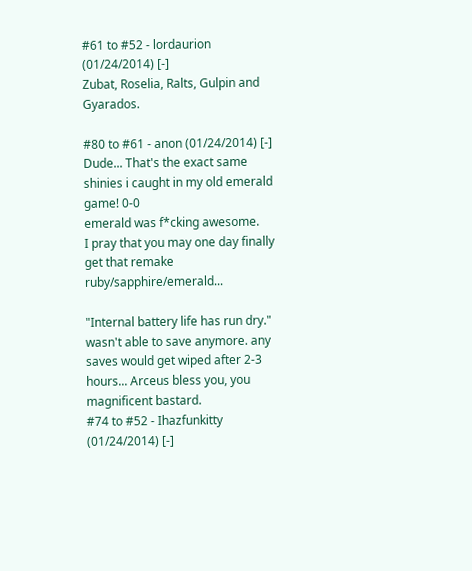#61 to #52 - lordaurion (01/24/2014) [-]
Zubat, Roselia, Ralts, Gulpin and Gyarados.

#80 to #61 - anon (01/24/2014) [-]
Dude... That's the exact same shinies i caught in my old emerald game! 0-0
emerald was f*cking awesome.
I pray that you may one day finally get that remake ruby/sapphire/emerald...

"Internal battery life has run dry." wasn't able to save anymore. any saves would get wiped after 2-3 hours... Arceus bless you, you magnificent bastard.
#74 to #52 - Ihazfunkitty (01/24/2014) [-]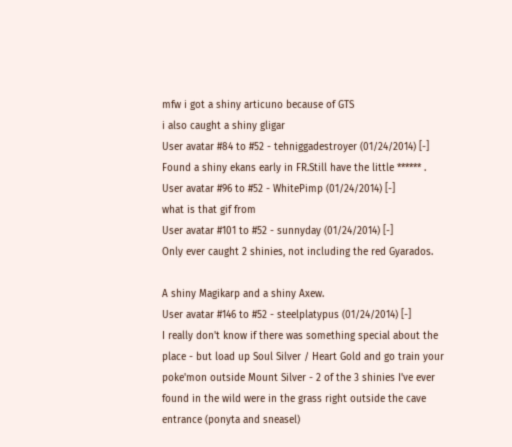mfw i got a shiny articuno because of GTS
i also caught a shiny gligar
User avatar #84 to #52 - tehniggadestroyer (01/24/2014) [-]
Found a shiny ekans early in FR.Still have the little ****** .
User avatar #96 to #52 - WhitePimp (01/24/2014) [-]
what is that gif from
User avatar #101 to #52 - sunnyday (01/24/2014) [-]
Only ever caught 2 shinies, not including the red Gyarados.

A shiny Magikarp and a shiny Axew.
User avatar #146 to #52 - steelplatypus (01/24/2014) [-]
I really don't know if there was something special about the place - but load up Soul Silver / Heart Gold and go train your poke'mon outside Mount Silver - 2 of the 3 shinies I've ever found in the wild were in the grass right outside the cave entrance (ponyta and sneasel)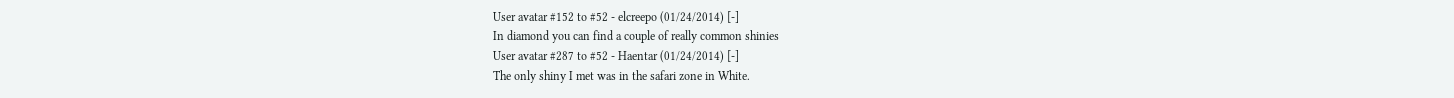User avatar #152 to #52 - elcreepo (01/24/2014) [-]
In diamond you can find a couple of really common shinies
User avatar #287 to #52 - Haentar (01/24/2014) [-]
The only shiny I met was in the safari zone in White.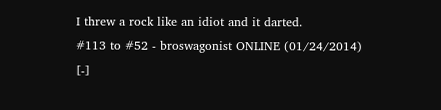I threw a rock like an idiot and it darted.
#113 to #52 - broswagonist ONLINE (01/24/2014) [-]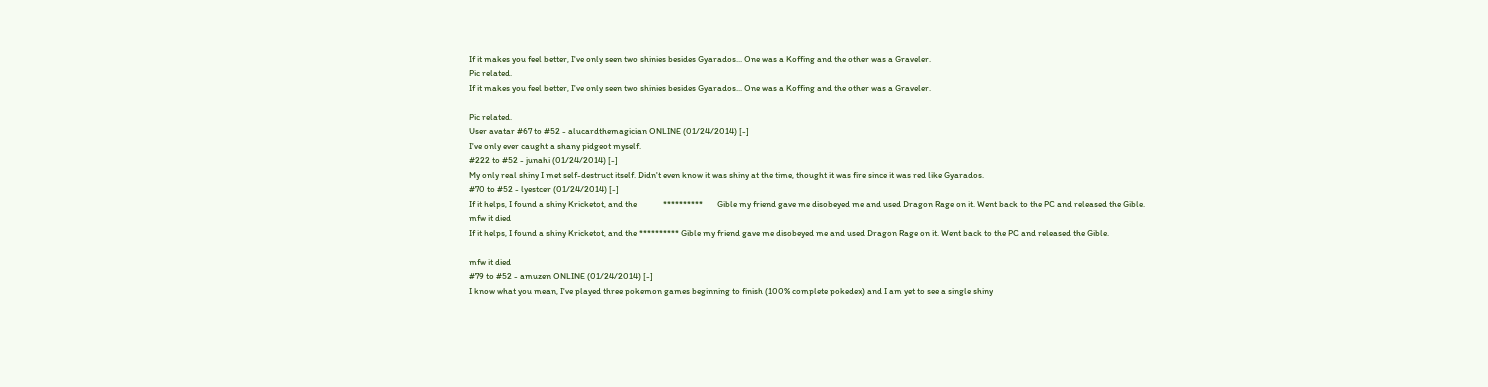If it makes you feel better, I've only seen two shinies besides Gyarados... One was a Koffing and the other was a Graveler.
Pic related.
If it makes you feel better, I've only seen two shinies besides Gyarados... One was a Koffing and the other was a Graveler.

Pic related.
User avatar #67 to #52 - alucardthemagician ONLINE (01/24/2014) [-]
I've only ever caught a shany pidgeot myself.
#222 to #52 - junahi (01/24/2014) [-]
My only real shiny I met self-destruct itself. Didn't even know it was shiny at the time, thought it was fire since it was red like Gyarados.
#70 to #52 - lyestcer (01/24/2014) [-]
If it helps, I found a shiny Kricketot, and the             **********       Gible my friend gave me disobeyed me and used Dragon Rage on it. Went back to the PC and released the Gible.
mfw it died
If it helps, I found a shiny Kricketot, and the ********** Gible my friend gave me disobeyed me and used Dragon Rage on it. Went back to the PC and released the Gible.

mfw it died
#79 to #52 - amuzen ONLINE (01/24/2014) [-]
I know what you mean, I've played three pokemon games beginning to finish (100% complete pokedex) and I am yet to see a single shiny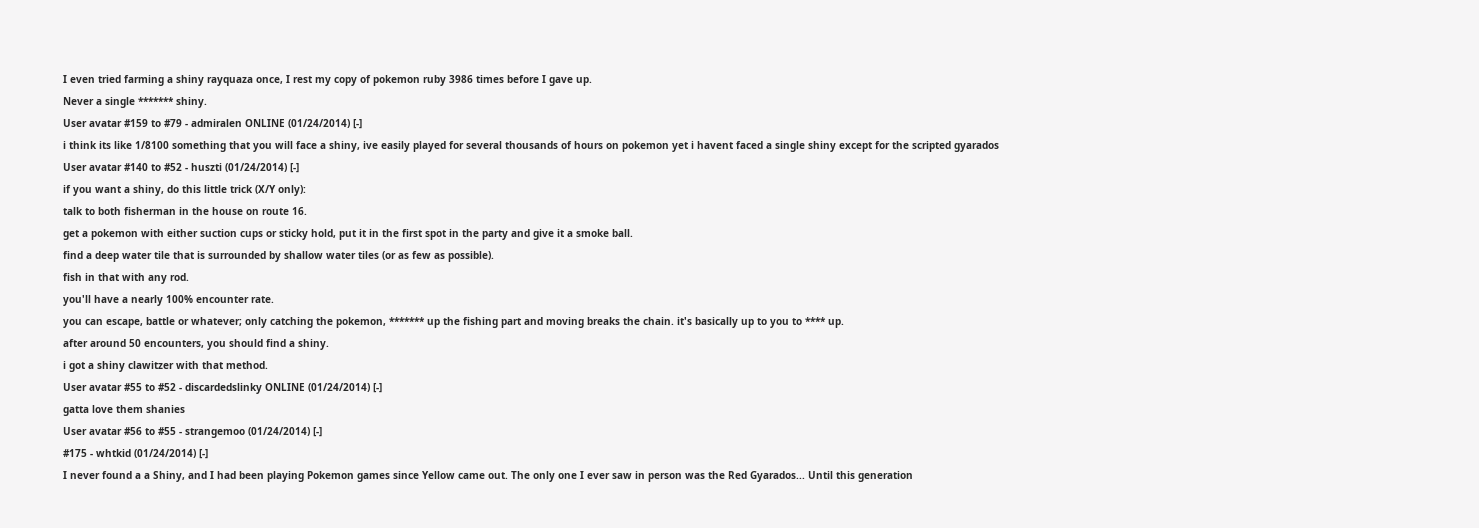I even tried farming a shiny rayquaza once, I rest my copy of pokemon ruby 3986 times before I gave up.
Never a single ******* shiny.
User avatar #159 to #79 - admiralen ONLINE (01/24/2014) [-]
i think its like 1/8100 something that you will face a shiny, ive easily played for several thousands of hours on pokemon yet i havent faced a single shiny except for the scripted gyarados
User avatar #140 to #52 - huszti (01/24/2014) [-]
if you want a shiny, do this little trick (X/Y only):
talk to both fisherman in the house on route 16.
get a pokemon with either suction cups or sticky hold, put it in the first spot in the party and give it a smoke ball.
find a deep water tile that is surrounded by shallow water tiles (or as few as possible).
fish in that with any rod.
you'll have a nearly 100% encounter rate.
you can escape, battle or whatever; only catching the pokemon, ******* up the fishing part and moving breaks the chain. it's basically up to you to **** up.
after around 50 encounters, you should find a shiny.
i got a shiny clawitzer with that method.
User avatar #55 to #52 - discardedslinky ONLINE (01/24/2014) [-]
gatta love them shanies
User avatar #56 to #55 - strangemoo (01/24/2014) [-]
#175 - whtkid (01/24/2014) [-]
I never found a a Shiny, and I had been playing Pokemon games since Yellow came out. The only one I ever saw in person was the Red Gyarados... Until this generation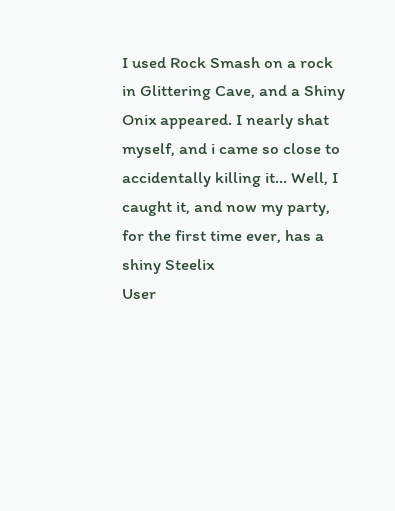I used Rock Smash on a rock in Glittering Cave, and a Shiny Onix appeared. I nearly shat myself, and i came so close to accidentally killing it... Well, I caught it, and now my party, for the first time ever, has a shiny Steelix
User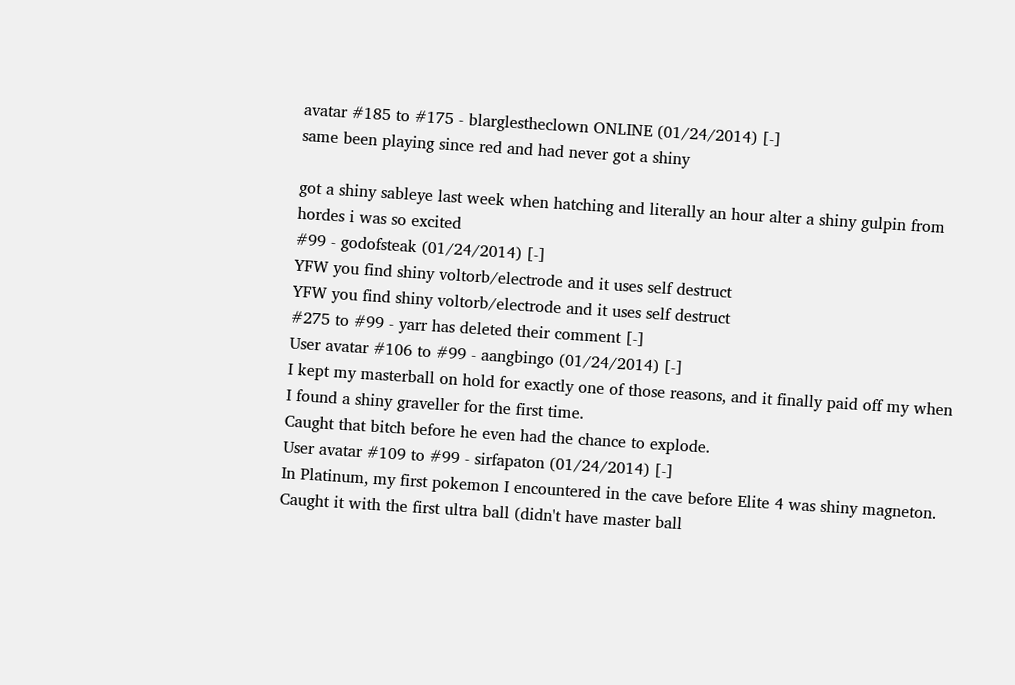avatar #185 to #175 - blarglestheclown ONLINE (01/24/2014) [-]
same been playing since red and had never got a shiny

got a shiny sableye last week when hatching and literally an hour alter a shiny gulpin from hordes i was so excited
#99 - godofsteak (01/24/2014) [-]
YFW you find shiny voltorb/electrode and it uses self destruct
YFW you find shiny voltorb/electrode and it uses self destruct
#275 to #99 - yarr has deleted their comment [-]
User avatar #106 to #99 - aangbingo (01/24/2014) [-]
I kept my masterball on hold for exactly one of those reasons, and it finally paid off my when I found a shiny graveller for the first time.
Caught that bitch before he even had the chance to explode.
User avatar #109 to #99 - sirfapaton (01/24/2014) [-]
In Platinum, my first pokemon I encountered in the cave before Elite 4 was shiny magneton. Caught it with the first ultra ball (didn't have master ball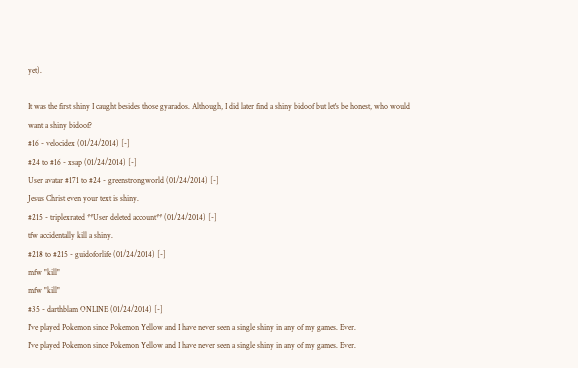yet).

It was the first shiny I caught besides those gyarados. Although, I did later find a shiny bidoof but let's be honest, who would want a shiny bidoof?
#16 - velocidex (01/24/2014) [-]
#24 to #16 - xsap (01/24/2014) [-]
User avatar #171 to #24 - greenstrongworld (01/24/2014) [-]
Jesus Christ even your text is shiny.
#215 - triplexrated **User deleted account** (01/24/2014) [-]
tfw accidentally kill a shiny.
#218 to #215 - guidoforlife (01/24/2014) [-]
mfw "kill"
mfw "kill"
#35 - darthblam ONLINE (01/24/2014) [-]
I've played Pokemon since Pokemon Yellow and I have never seen a single shiny in any of my games. Ever.
I've played Pokemon since Pokemon Yellow and I have never seen a single shiny in any of my games. Ever.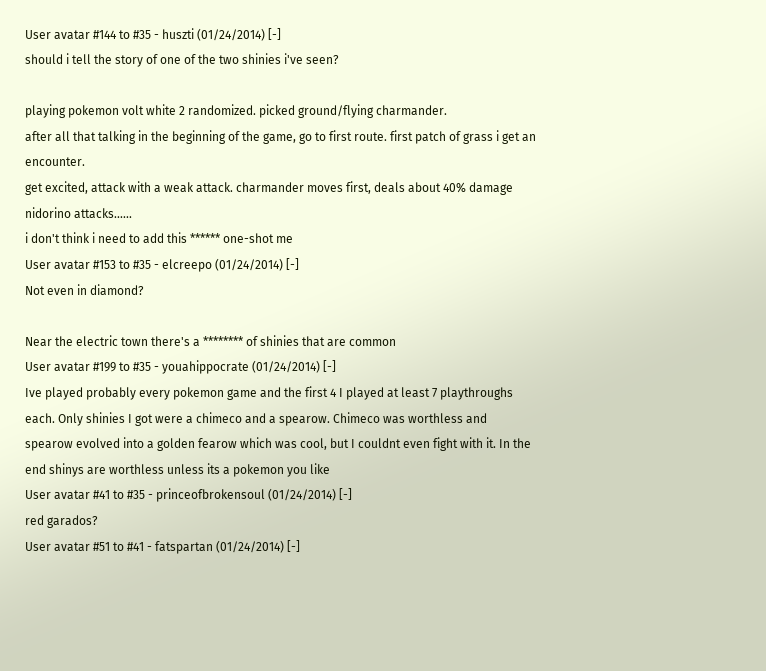User avatar #144 to #35 - huszti (01/24/2014) [-]
should i tell the story of one of the two shinies i've seen?

playing pokemon volt white 2 randomized. picked ground/flying charmander.
after all that talking in the beginning of the game, go to first route. first patch of grass i get an encounter.
get excited, attack with a weak attack. charmander moves first, deals about 40% damage
nidorino attacks......
i don't think i need to add this ****** one-shot me
User avatar #153 to #35 - elcreepo (01/24/2014) [-]
Not even in diamond?

Near the electric town there's a ******** of shinies that are common
User avatar #199 to #35 - youahippocrate (01/24/2014) [-]
Ive played probably every pokemon game and the first 4 I played at least 7 playthroughs each. Only shinies I got were a chimeco and a spearow. Chimeco was worthless and spearow evolved into a golden fearow which was cool, but I couldnt even fight with it. In the end shinys are worthless unless its a pokemon you like
User avatar #41 to #35 - princeofbrokensoul (01/24/2014) [-]
red garados?
User avatar #51 to #41 - fatspartan (01/24/2014) [-]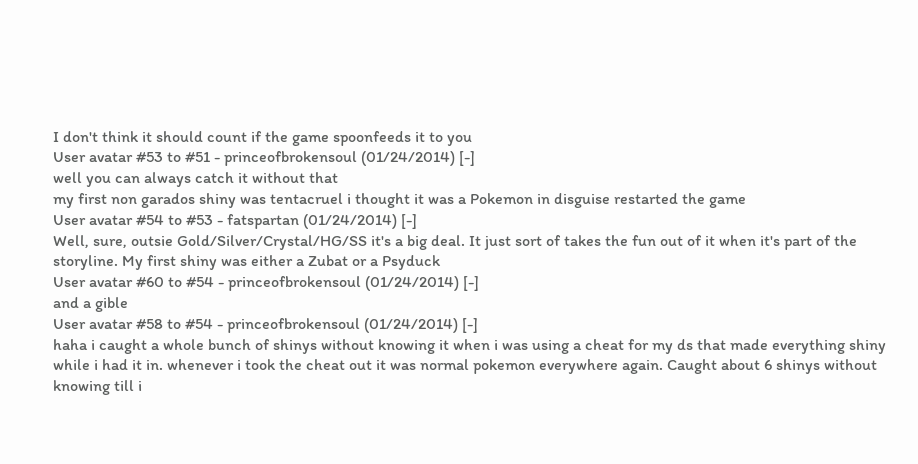I don't think it should count if the game spoonfeeds it to you
User avatar #53 to #51 - princeofbrokensoul (01/24/2014) [-]
well you can always catch it without that
my first non garados shiny was tentacruel i thought it was a Pokemon in disguise restarted the game
User avatar #54 to #53 - fatspartan (01/24/2014) [-]
Well, sure, outsie Gold/Silver/Crystal/HG/SS it's a big deal. It just sort of takes the fun out of it when it's part of the storyline. My first shiny was either a Zubat or a Psyduck
User avatar #60 to #54 - princeofbrokensoul (01/24/2014) [-]
and a gible
User avatar #58 to #54 - princeofbrokensoul (01/24/2014) [-]
haha i caught a whole bunch of shinys without knowing it when i was using a cheat for my ds that made everything shiny while i had it in. whenever i took the cheat out it was normal pokemon everywhere again. Caught about 6 shinys without knowing till i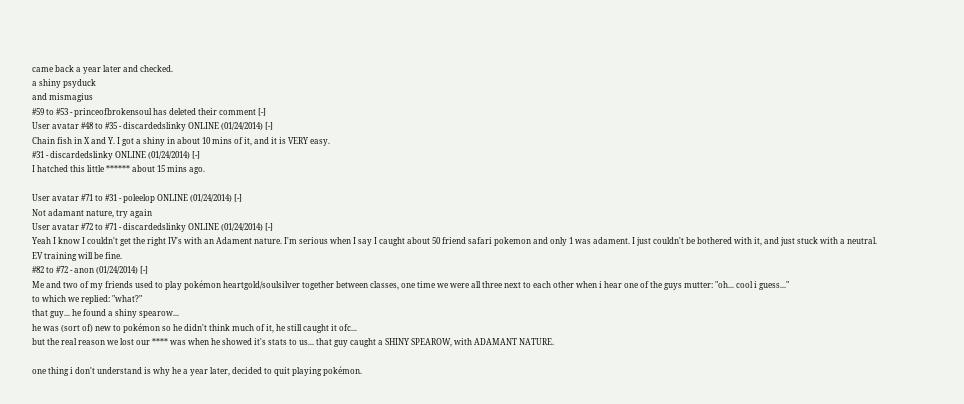came back a year later and checked.
a shiny psyduck
and mismagius
#59 to #53 - princeofbrokensoul has deleted their comment [-]
User avatar #48 to #35 - discardedslinky ONLINE (01/24/2014) [-]
Chain fish in X and Y. I got a shiny in about 10 mins of it, and it is VERY easy.
#31 - discardedslinky ONLINE (01/24/2014) [-]
I hatched this little ****** about 15 mins ago.

User avatar #71 to #31 - poleelop ONLINE (01/24/2014) [-]
Not adamant nature, try again
User avatar #72 to #71 - discardedslinky ONLINE (01/24/2014) [-]
Yeah I know I couldn't get the right IV's with an Adament nature. I'm serious when I say I caught about 50 friend safari pokemon and only 1 was adament. I just couldn't be bothered with it, and just stuck with a neutral. EV training will be fine.
#82 to #72 - anon (01/24/2014) [-]
Me and two of my friends used to play pokémon heartgold/soulsilver together between classes, one time we were all three next to each other when i hear one of the guys mutter: "oh... cool i guess..."
to which we replied: "what?"
that guy... he found a shiny spearow...
he was (sort of) new to pokémon so he didn't think much of it, he still caught it ofc...
but the real reason we lost our **** was when he showed it's stats to us... that guy caught a SHINY SPEAROW, with ADAMANT NATURE.

one thing i don't understand is why he a year later, decided to quit playing pokémon.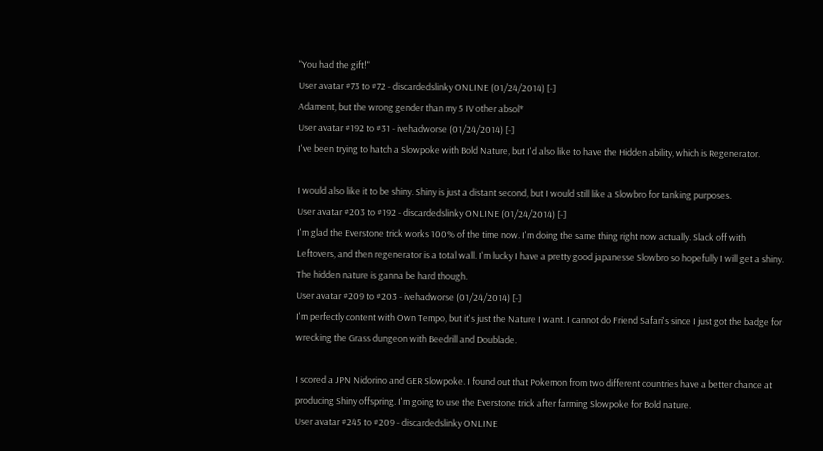"You had the gift!"
User avatar #73 to #72 - discardedslinky ONLINE (01/24/2014) [-]
Adament, but the wrong gender than my 5 IV other absol*
User avatar #192 to #31 - ivehadworse (01/24/2014) [-]
I've been trying to hatch a Slowpoke with Bold Nature, but I'd also like to have the Hidden ability, which is Regenerator.

I would also like it to be shiny. Shiny is just a distant second, but I would still like a Slowbro for tanking purposes.
User avatar #203 to #192 - discardedslinky ONLINE (01/24/2014) [-]
I'm glad the Everstone trick works 100% of the time now. I'm doing the same thing right now actually. Slack off with Leftovers, and then regenerator is a total wall. I'm lucky I have a pretty good japanesse Slowbro so hopefully I will get a shiny. The hidden nature is ganna be hard though.
User avatar #209 to #203 - ivehadworse (01/24/2014) [-]
I'm perfectly content with Own Tempo, but it's just the Nature I want. I cannot do Friend Safari's since I just got the badge for wrecking the Grass dungeon with Beedrill and Doublade.

I scored a JPN Nidorino and GER Slowpoke. I found out that Pokemon from two different countries have a better chance at producing Shiny offspring. I'm going to use the Everstone trick after farming Slowpoke for Bold nature.
User avatar #245 to #209 - discardedslinky ONLINE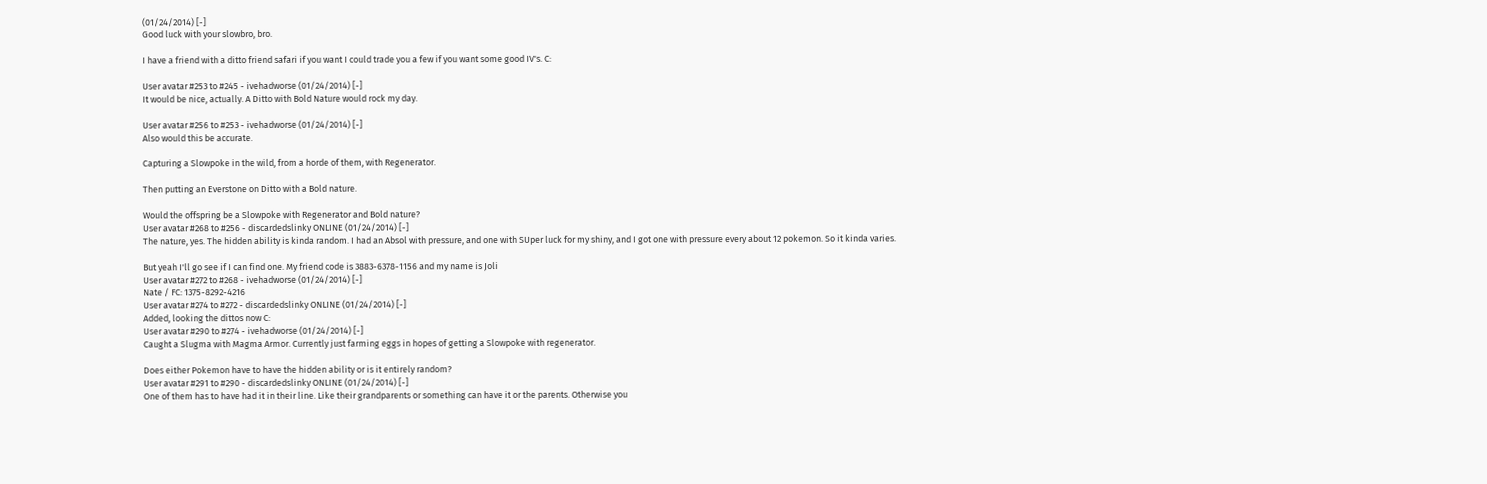(01/24/2014) [-]
Good luck with your slowbro, bro.

I have a friend with a ditto friend safari if you want I could trade you a few if you want some good IV's. C:

User avatar #253 to #245 - ivehadworse (01/24/2014) [-]
It would be nice, actually. A Ditto with Bold Nature would rock my day.

User avatar #256 to #253 - ivehadworse (01/24/2014) [-]
Also would this be accurate.

Capturing a Slowpoke in the wild, from a horde of them, with Regenerator.

Then putting an Everstone on Ditto with a Bold nature.

Would the offspring be a Slowpoke with Regenerator and Bold nature?
User avatar #268 to #256 - discardedslinky ONLINE (01/24/2014) [-]
The nature, yes. The hidden ability is kinda random. I had an Absol with pressure, and one with SUper luck for my shiny, and I got one with pressure every about 12 pokemon. So it kinda varies.

But yeah I'll go see if I can find one. My friend code is 3883-6378-1156 and my name is Joli
User avatar #272 to #268 - ivehadworse (01/24/2014) [-]
Nate / FC: 1375-8292-4216
User avatar #274 to #272 - discardedslinky ONLINE (01/24/2014) [-]
Added, looking the dittos now C:
User avatar #290 to #274 - ivehadworse (01/24/2014) [-]
Caught a Slugma with Magma Armor. Currently just farming eggs in hopes of getting a Slowpoke with regenerator.

Does either Pokemon have to have the hidden ability or is it entirely random?
User avatar #291 to #290 - discardedslinky ONLINE (01/24/2014) [-]
One of them has to have had it in their line. Like their grandparents or something can have it or the parents. Otherwise you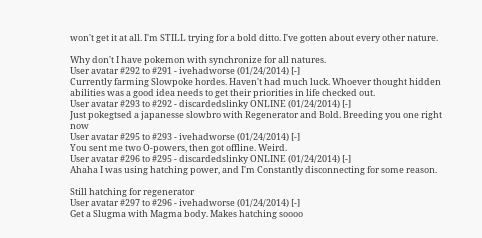won't get it at all. I'm STILL trying for a bold ditto. I've gotten about every other nature.

Why don't I have pokemon with synchronize for all natures.
User avatar #292 to #291 - ivehadworse (01/24/2014) [-]
Currently farming Slowpoke hordes. Haven't had much luck. Whoever thought hidden abilities was a good idea needs to get their priorities in life checked out.
User avatar #293 to #292 - discardedslinky ONLINE (01/24/2014) [-]
Just pokegtsed a japanesse slowbro with Regenerator and Bold. Breeding you one right now
User avatar #295 to #293 - ivehadworse (01/24/2014) [-]
You sent me two O-powers, then got offline. Weird.
User avatar #296 to #295 - discardedslinky ONLINE (01/24/2014) [-]
Ahaha I was using hatching power, and I'm Constantly disconnecting for some reason.

Still hatching for regenerator
User avatar #297 to #296 - ivehadworse (01/24/2014) [-]
Get a Slugma with Magma body. Makes hatching soooo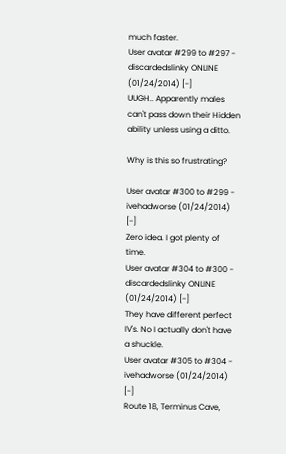much faster.
User avatar #299 to #297 - discardedslinky ONLINE (01/24/2014) [-]
UUGH.. Apparently males can't pass down their Hidden ability unless using a ditto.

Why is this so frustrating?

User avatar #300 to #299 - ivehadworse (01/24/2014) [-]
Zero idea. I got plenty of time.
User avatar #304 to #300 - discardedslinky ONLINE (01/24/2014) [-]
They have different perfect IV's. No I actually don't have a shuckle.
User avatar #305 to #304 - ivehadworse (01/24/2014) [-]
Route 18, Terminus Cave,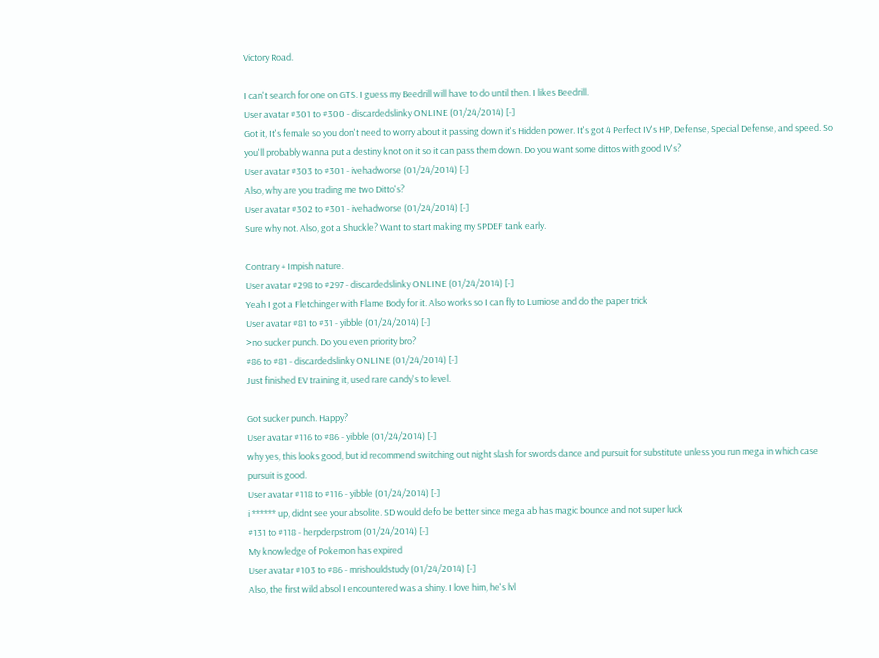Victory Road.

I can't search for one on GTS. I guess my Beedrill will have to do until then. I likes Beedrill.
User avatar #301 to #300 - discardedslinky ONLINE (01/24/2014) [-]
Got it, It's female so you don't need to worry about it passing down it's Hidden power. It's got 4 Perfect IV's HP, Defense, Special Defense, and speed. So you'll probably wanna put a destiny knot on it so it can pass them down. Do you want some dittos with good IV's?
User avatar #303 to #301 - ivehadworse (01/24/2014) [-]
Also, why are you trading me two Ditto's?
User avatar #302 to #301 - ivehadworse (01/24/2014) [-]
Sure why not. Also, got a Shuckle? Want to start making my SPDEF tank early.

Contrary + Impish nature.
User avatar #298 to #297 - discardedslinky ONLINE (01/24/2014) [-]
Yeah I got a Fletchinger with Flame Body for it. Also works so I can fly to Lumiose and do the paper trick
User avatar #81 to #31 - yibble (01/24/2014) [-]
>no sucker punch. Do you even priority bro?
#86 to #81 - discardedslinky ONLINE (01/24/2014) [-]
Just finished EV training it, used rare candy's to level.

Got sucker punch. Happy?
User avatar #116 to #86 - yibble (01/24/2014) [-]
why yes, this looks good, but id recommend switching out night slash for swords dance and pursuit for substitute unless you run mega in which case pursuit is good.
User avatar #118 to #116 - yibble (01/24/2014) [-]
i ****** up, didnt see your absolite. SD would defo be better since mega ab has magic bounce and not super luck
#131 to #118 - herpderpstrom (01/24/2014) [-]
My knowledge of Pokemon has expired
User avatar #103 to #86 - mrishouldstudy (01/24/2014) [-]
Also, the first wild absol I encountered was a shiny. I love him, he's lvl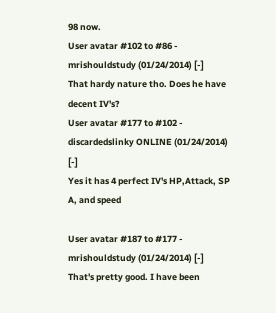98 now.
User avatar #102 to #86 - mrishouldstudy (01/24/2014) [-]
That hardy nature tho. Does he have decent IV's?
User avatar #177 to #102 - discardedslinky ONLINE (01/24/2014) [-]
Yes it has 4 perfect IV's HP,Attack, SP A, and speed

User avatar #187 to #177 - mrishouldstudy (01/24/2014) [-]
That's pretty good. I have been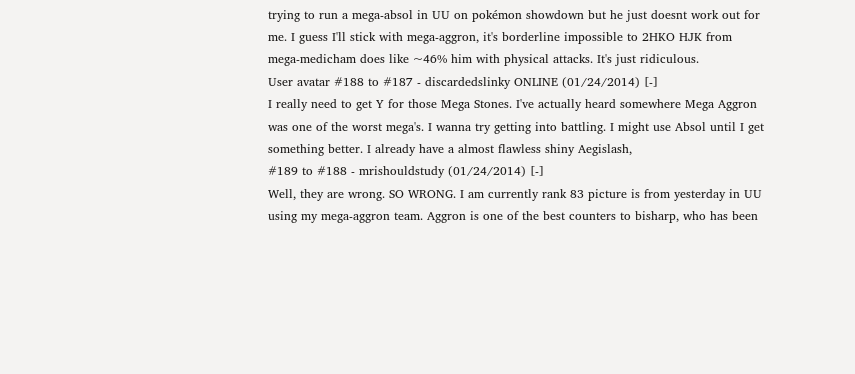trying to run a mega-absol in UU on pokémon showdown but he just doesnt work out for me. I guess I'll stick with mega-aggron, it's borderline impossible to 2HKO HJK from mega-medicham does like ~46% him with physical attacks. It's just ridiculous.
User avatar #188 to #187 - discardedslinky ONLINE (01/24/2014) [-]
I really need to get Y for those Mega Stones. I've actually heard somewhere Mega Aggron was one of the worst mega's. I wanna try getting into battling. I might use Absol until I get something better. I already have a almost flawless shiny Aegislash,
#189 to #188 - mrishouldstudy (01/24/2014) [-]
Well, they are wrong. SO WRONG. I am currently rank 83 picture is from yesterday in UU using my mega-aggron team. Aggron is one of the best counters to bisharp, who has been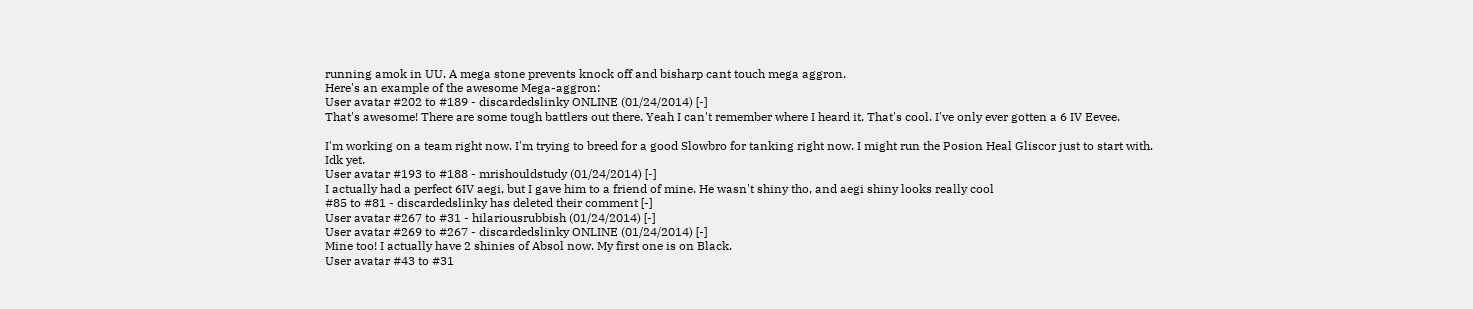running amok in UU. A mega stone prevents knock off and bisharp cant touch mega aggron.
Here's an example of the awesome Mega-aggron:
User avatar #202 to #189 - discardedslinky ONLINE (01/24/2014) [-]
That's awesome! There are some tough battlers out there. Yeah I can't remember where I heard it. That's cool. I've only ever gotten a 6 IV Eevee.

I'm working on a team right now. I'm trying to breed for a good Slowbro for tanking right now. I might run the Posion Heal Gliscor just to start with. Idk yet.
User avatar #193 to #188 - mrishouldstudy (01/24/2014) [-]
I actually had a perfect 6IV aegi, but I gave him to a friend of mine. He wasn't shiny tho, and aegi shiny looks really cool
#85 to #81 - discardedslinky has deleted their comment [-]
User avatar #267 to #31 - hilariousrubbish (01/24/2014) [-]
User avatar #269 to #267 - discardedslinky ONLINE (01/24/2014) [-]
Mine too! I actually have 2 shinies of Absol now. My first one is on Black.
User avatar #43 to #31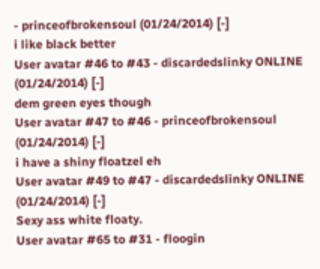- princeofbrokensoul (01/24/2014) [-]
i like black better
User avatar #46 to #43 - discardedslinky ONLINE (01/24/2014) [-]
dem green eyes though
User avatar #47 to #46 - princeofbrokensoul (01/24/2014) [-]
i have a shiny floatzel eh
User avatar #49 to #47 - discardedslinky ONLINE (01/24/2014) [-]
Sexy ass white floaty.
User avatar #65 to #31 - floogin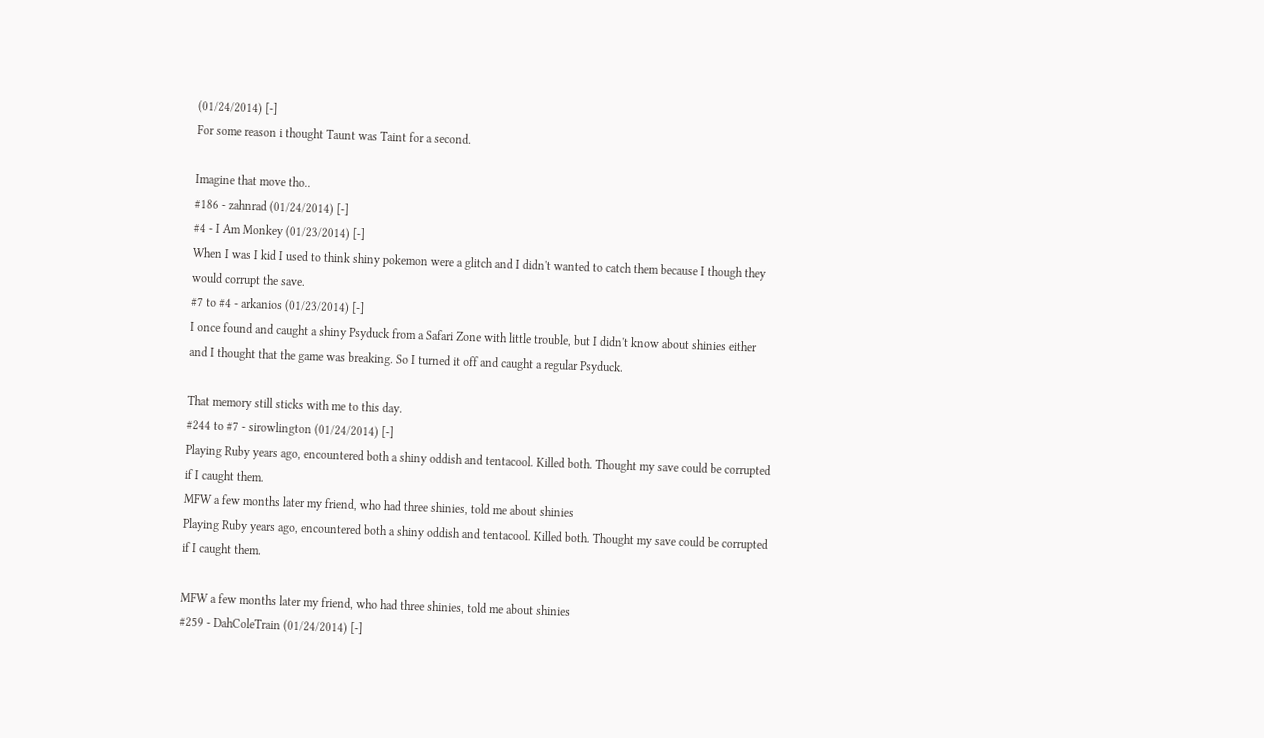(01/24/2014) [-]
For some reason i thought Taunt was Taint for a second.

Imagine that move tho..
#186 - zahnrad (01/24/2014) [-]
#4 - I Am Monkey (01/23/2014) [-]
When I was I kid I used to think shiny pokemon were a glitch and I didn't wanted to catch them because I though they would corrupt the save.
#7 to #4 - arkanios (01/23/2014) [-]
I once found and caught a shiny Psyduck from a Safari Zone with little trouble, but I didn't know about shinies either and I thought that the game was breaking. So I turned it off and caught a regular Psyduck.

That memory still sticks with me to this day.
#244 to #7 - sirowlington (01/24/2014) [-]
Playing Ruby years ago, encountered both a shiny oddish and tentacool. Killed both. Thought my save could be corrupted if I caught them.
MFW a few months later my friend, who had three shinies, told me about shinies
Playing Ruby years ago, encountered both a shiny oddish and tentacool. Killed both. Thought my save could be corrupted if I caught them.

MFW a few months later my friend, who had three shinies, told me about shinies
#259 - DahColeTrain (01/24/2014) [-]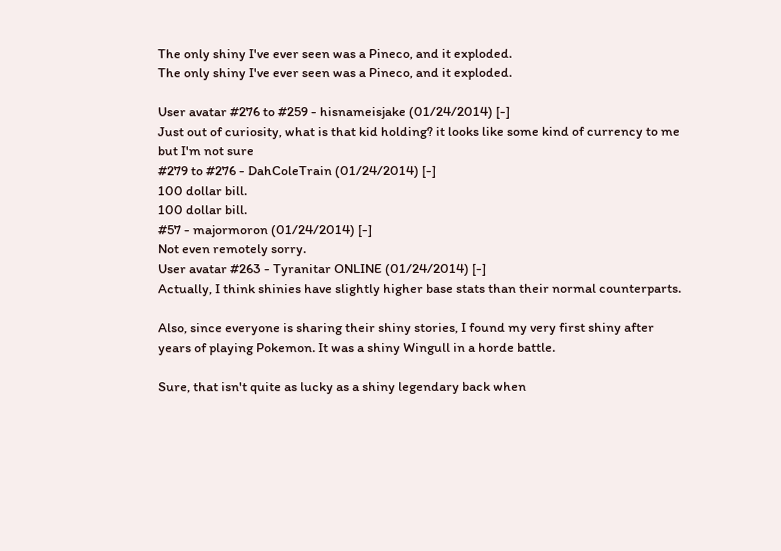The only shiny I've ever seen was a Pineco, and it exploded.
The only shiny I've ever seen was a Pineco, and it exploded.

User avatar #276 to #259 - hisnameisjake (01/24/2014) [-]
Just out of curiosity, what is that kid holding? it looks like some kind of currency to me but I'm not sure
#279 to #276 - DahColeTrain (01/24/2014) [-]
100 dollar bill.
100 dollar bill.
#57 - majormoron (01/24/2014) [-]
Not even remotely sorry.
User avatar #263 - Tyranitar ONLINE (01/24/2014) [-]
Actually, I think shinies have slightly higher base stats than their normal counterparts.

Also, since everyone is sharing their shiny stories, I found my very first shiny after years of playing Pokemon. It was a shiny Wingull in a horde battle.

Sure, that isn't quite as lucky as a shiny legendary back when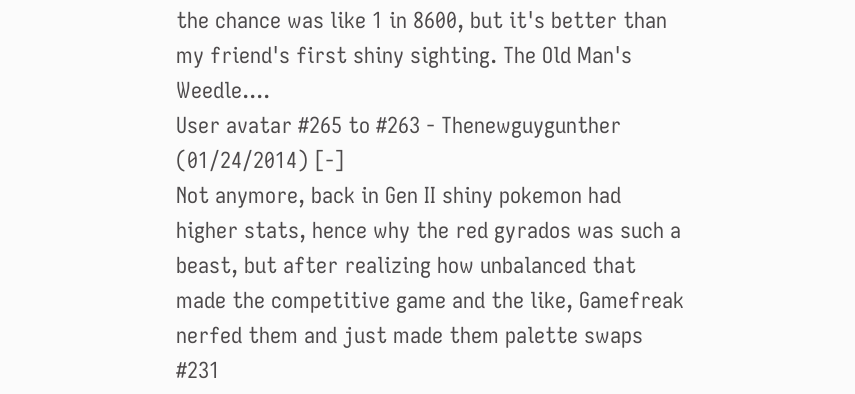the chance was like 1 in 8600, but it's better than my friend's first shiny sighting. The Old Man's Weedle....
User avatar #265 to #263 - Thenewguygunther (01/24/2014) [-]
Not anymore, back in Gen II shiny pokemon had higher stats, hence why the red gyrados was such a beast, but after realizing how unbalanced that made the competitive game and the like, Gamefreak nerfed them and just made them palette swaps
#231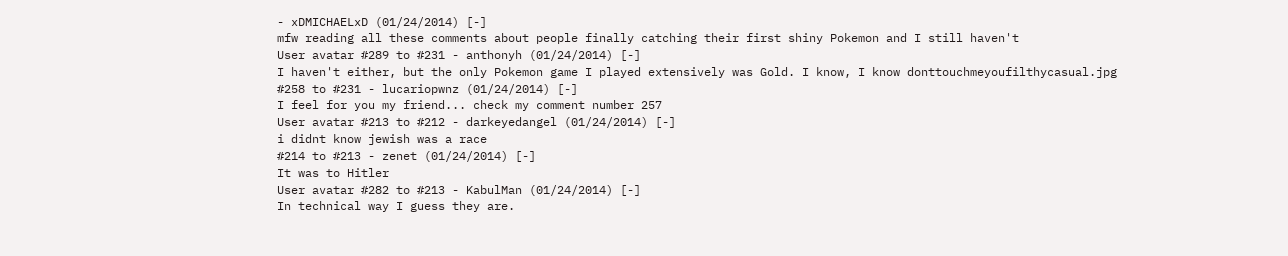- xDMICHAELxD (01/24/2014) [-]
mfw reading all these comments about people finally catching their first shiny Pokemon and I still haven't
User avatar #289 to #231 - anthonyh (01/24/2014) [-]
I haven't either, but the only Pokemon game I played extensively was Gold. I know, I know donttouchmeyoufilthycasual.jpg
#258 to #231 - lucariopwnz (01/24/2014) [-]
I feel for you my friend... check my comment number 257
User avatar #213 to #212 - darkeyedangel (01/24/2014) [-]
i didnt know jewish was a race
#214 to #213 - zenet (01/24/2014) [-]
It was to Hitler
User avatar #282 to #213 - KabulMan (01/24/2014) [-]
In technical way I guess they are.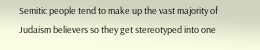Semitic people tend to make up the vast majority of Judaism believers so they get stereotyped into one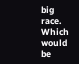big race. Which would be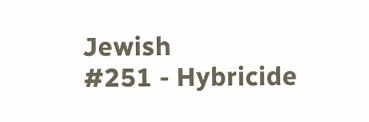Jewish
#251 - Hybricide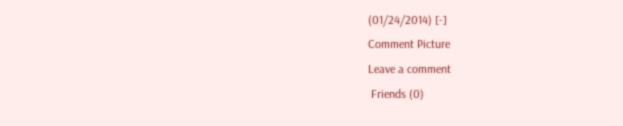(01/24/2014) [-]
Comment Picture
Leave a comment
 Friends (0)